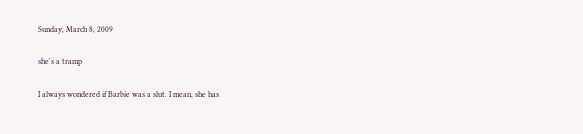Sunday, March 8, 2009

she's a tramp

I always wondered if Barbie was a slut. I mean, she has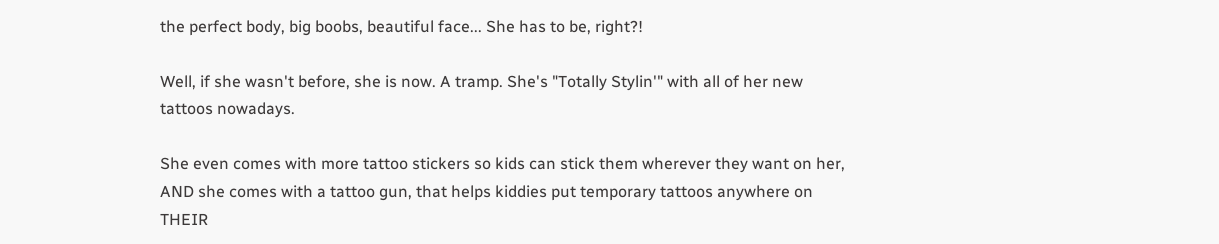the perfect body, big boobs, beautiful face... She has to be, right?!

Well, if she wasn't before, she is now. A tramp. She's "Totally Stylin'" with all of her new tattoos nowadays.

She even comes with more tattoo stickers so kids can stick them wherever they want on her, AND she comes with a tattoo gun, that helps kiddies put temporary tattoos anywhere on THEIR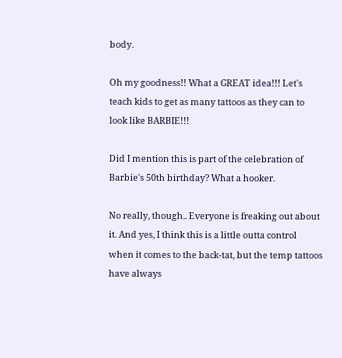body.

Oh my goodness!! What a GREAT idea!!! Let's teach kids to get as many tattoos as they can to look like BARBIE!!!

Did I mention this is part of the celebration of Barbie's 50th birthday? What a hooker.

No really, though.. Everyone is freaking out about it. And yes, I think this is a little outta control when it comes to the back-tat, but the temp tattoos have always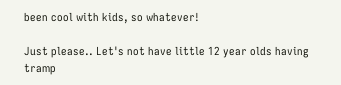been cool with kids, so whatever!

Just please.. Let's not have little 12 year olds having tramp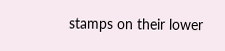stamps on their lower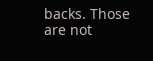backs. Those are not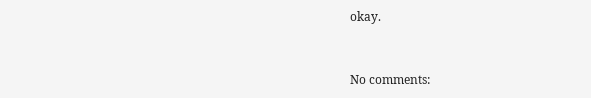okay.


No comments: